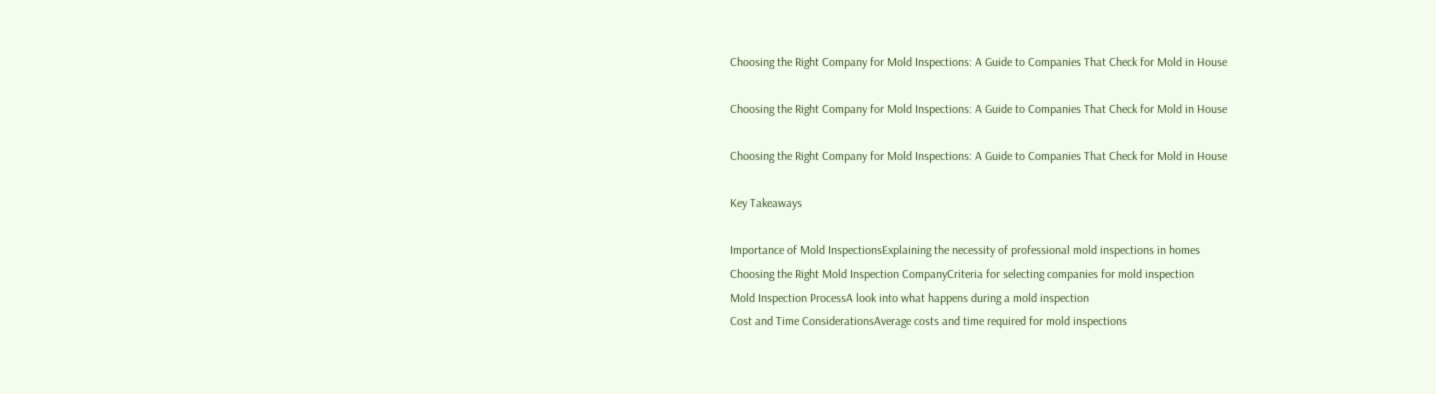Choosing the Right Company for Mold Inspections: A Guide to Companies That Check for Mold in House

Choosing the Right Company for Mold Inspections: A Guide to Companies That Check for Mold in House

Choosing the Right Company for Mold Inspections: A Guide to Companies That Check for Mold in House

Key Takeaways

Importance of Mold InspectionsExplaining the necessity of professional mold inspections in homes
Choosing the Right Mold Inspection CompanyCriteria for selecting companies for mold inspection
Mold Inspection ProcessA look into what happens during a mold inspection
Cost and Time ConsiderationsAverage costs and time required for mold inspections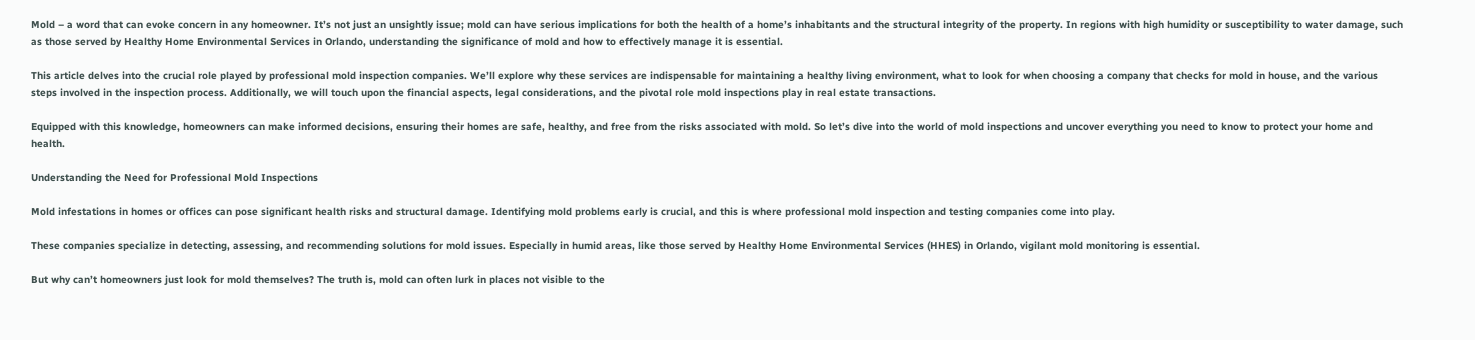Mold – a word that can evoke concern in any homeowner. It’s not just an unsightly issue; mold can have serious implications for both the health of a home’s inhabitants and the structural integrity of the property. In regions with high humidity or susceptibility to water damage, such as those served by Healthy Home Environmental Services in Orlando, understanding the significance of mold and how to effectively manage it is essential.

This article delves into the crucial role played by professional mold inspection companies. We’ll explore why these services are indispensable for maintaining a healthy living environment, what to look for when choosing a company that checks for mold in house, and the various steps involved in the inspection process. Additionally, we will touch upon the financial aspects, legal considerations, and the pivotal role mold inspections play in real estate transactions.

Equipped with this knowledge, homeowners can make informed decisions, ensuring their homes are safe, healthy, and free from the risks associated with mold. So let’s dive into the world of mold inspections and uncover everything you need to know to protect your home and health.

Understanding the Need for Professional Mold Inspections

Mold infestations in homes or offices can pose significant health risks and structural damage. Identifying mold problems early is crucial, and this is where professional mold inspection and testing companies come into play.

These companies specialize in detecting, assessing, and recommending solutions for mold issues. Especially in humid areas, like those served by Healthy Home Environmental Services (HHES) in Orlando, vigilant mold monitoring is essential.

But why can’t homeowners just look for mold themselves? The truth is, mold can often lurk in places not visible to the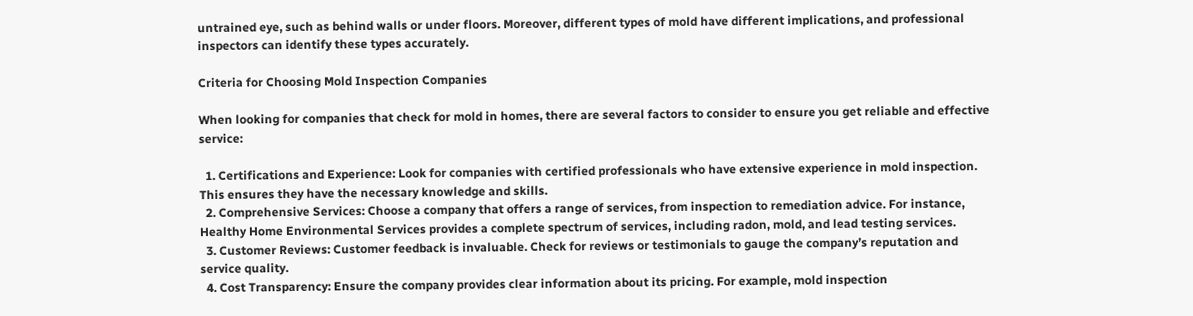untrained eye, such as behind walls or under floors. Moreover, different types of mold have different implications, and professional inspectors can identify these types accurately.

Criteria for Choosing Mold Inspection Companies

When looking for companies that check for mold in homes, there are several factors to consider to ensure you get reliable and effective service:

  1. Certifications and Experience: Look for companies with certified professionals who have extensive experience in mold inspection. This ensures they have the necessary knowledge and skills.
  2. Comprehensive Services: Choose a company that offers a range of services, from inspection to remediation advice. For instance, Healthy Home Environmental Services provides a complete spectrum of services, including radon, mold, and lead testing services.
  3. Customer Reviews: Customer feedback is invaluable. Check for reviews or testimonials to gauge the company’s reputation and service quality.
  4. Cost Transparency: Ensure the company provides clear information about its pricing. For example, mold inspection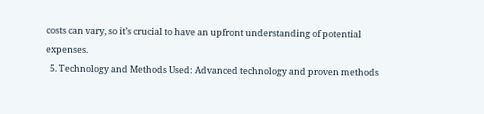costs can vary, so it’s crucial to have an upfront understanding of potential expenses.
  5. Technology and Methods Used: Advanced technology and proven methods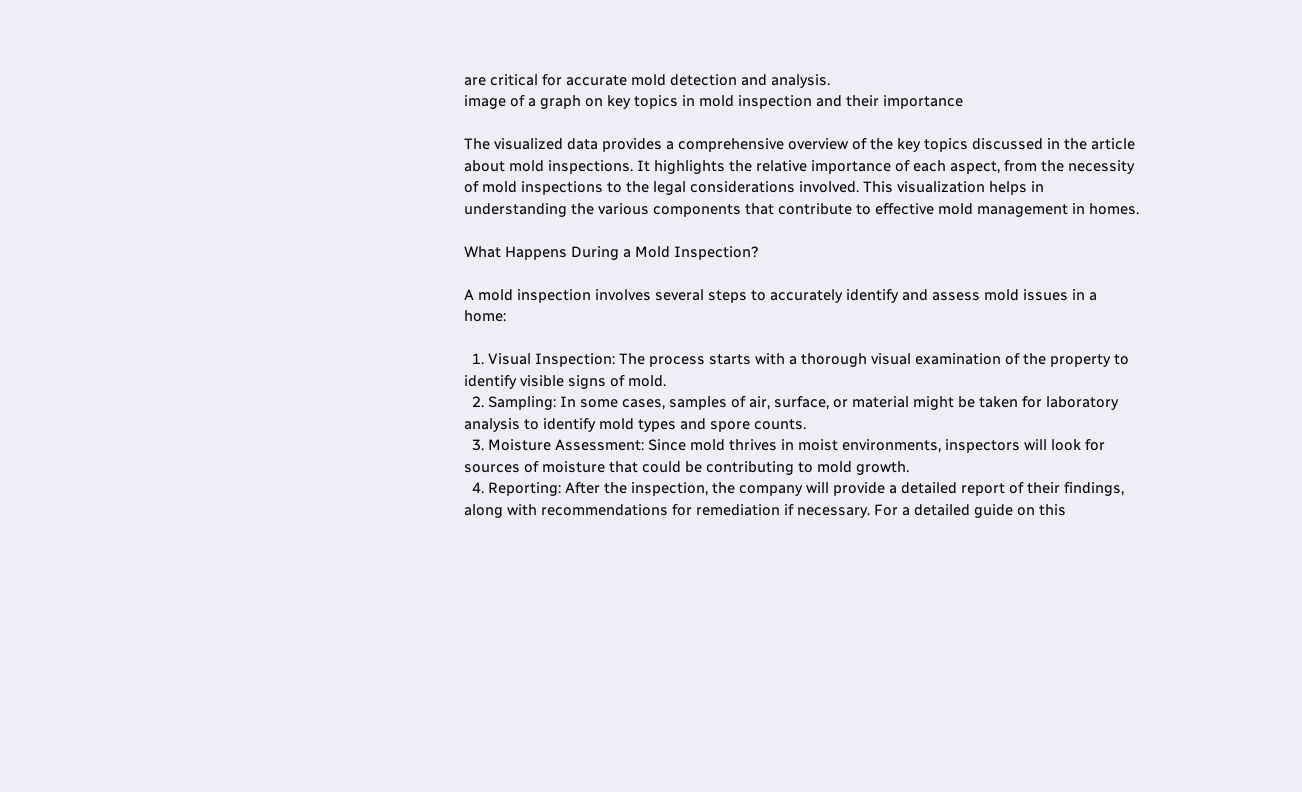are critical for accurate mold detection and analysis.
image of a graph on key topics in mold inspection and their importance

The visualized data provides a comprehensive overview of the key topics discussed in the article about mold inspections. It highlights the relative importance of each aspect, from the necessity of mold inspections to the legal considerations involved. This visualization helps in understanding the various components that contribute to effective mold management in homes.

What Happens During a Mold Inspection?

A mold inspection involves several steps to accurately identify and assess mold issues in a home:

  1. Visual Inspection: The process starts with a thorough visual examination of the property to identify visible signs of mold.
  2. Sampling: In some cases, samples of air, surface, or material might be taken for laboratory analysis to identify mold types and spore counts.
  3. Moisture Assessment: Since mold thrives in moist environments, inspectors will look for sources of moisture that could be contributing to mold growth.
  4. Reporting: After the inspection, the company will provide a detailed report of their findings, along with recommendations for remediation if necessary. For a detailed guide on this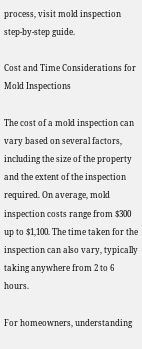process, visit mold inspection step-by-step guide.

Cost and Time Considerations for Mold Inspections

The cost of a mold inspection can vary based on several factors, including the size of the property and the extent of the inspection required. On average, mold inspection costs range from $300 up to $1,100. The time taken for the inspection can also vary, typically taking anywhere from 2 to 6 hours.

For homeowners, understanding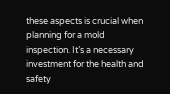these aspects is crucial when planning for a mold inspection. It’s a necessary investment for the health and safety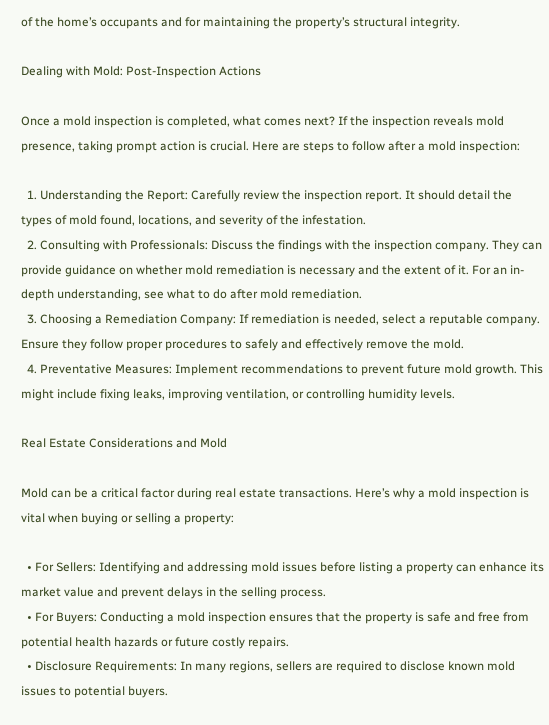of the home’s occupants and for maintaining the property’s structural integrity.

Dealing with Mold: Post-Inspection Actions

Once a mold inspection is completed, what comes next? If the inspection reveals mold presence, taking prompt action is crucial. Here are steps to follow after a mold inspection:

  1. Understanding the Report: Carefully review the inspection report. It should detail the types of mold found, locations, and severity of the infestation.
  2. Consulting with Professionals: Discuss the findings with the inspection company. They can provide guidance on whether mold remediation is necessary and the extent of it. For an in-depth understanding, see what to do after mold remediation.
  3. Choosing a Remediation Company: If remediation is needed, select a reputable company. Ensure they follow proper procedures to safely and effectively remove the mold.
  4. Preventative Measures: Implement recommendations to prevent future mold growth. This might include fixing leaks, improving ventilation, or controlling humidity levels.

Real Estate Considerations and Mold

Mold can be a critical factor during real estate transactions. Here’s why a mold inspection is vital when buying or selling a property:

  • For Sellers: Identifying and addressing mold issues before listing a property can enhance its market value and prevent delays in the selling process.
  • For Buyers: Conducting a mold inspection ensures that the property is safe and free from potential health hazards or future costly repairs.
  • Disclosure Requirements: In many regions, sellers are required to disclose known mold issues to potential buyers.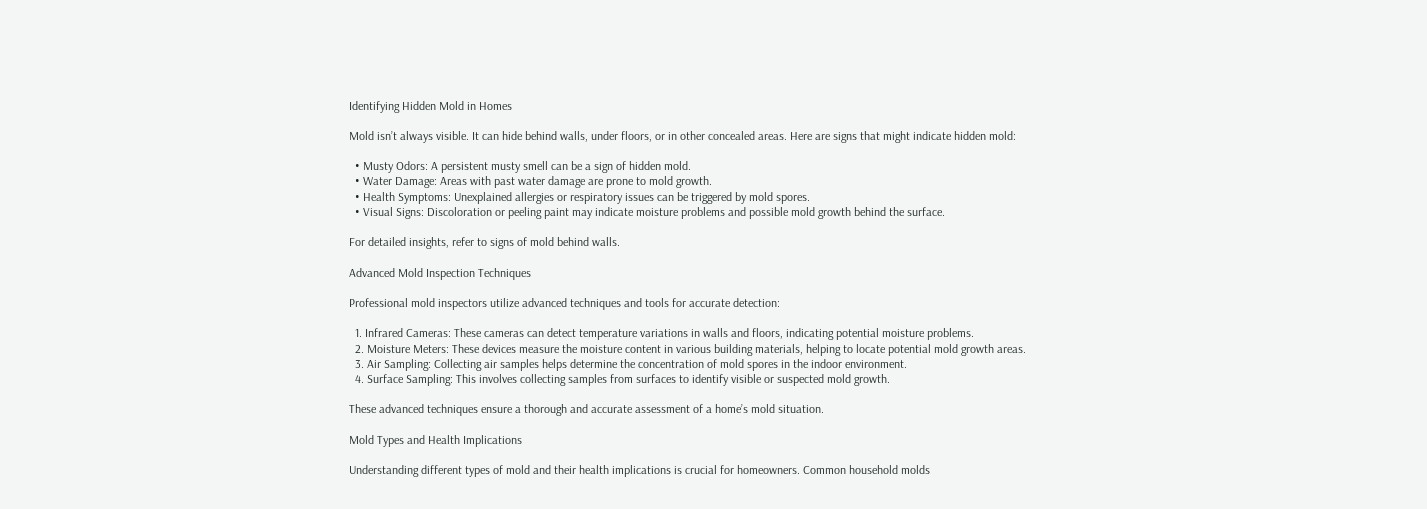Identifying Hidden Mold in Homes

Mold isn’t always visible. It can hide behind walls, under floors, or in other concealed areas. Here are signs that might indicate hidden mold:

  • Musty Odors: A persistent musty smell can be a sign of hidden mold.
  • Water Damage: Areas with past water damage are prone to mold growth.
  • Health Symptoms: Unexplained allergies or respiratory issues can be triggered by mold spores.
  • Visual Signs: Discoloration or peeling paint may indicate moisture problems and possible mold growth behind the surface.

For detailed insights, refer to signs of mold behind walls.

Advanced Mold Inspection Techniques

Professional mold inspectors utilize advanced techniques and tools for accurate detection:

  1. Infrared Cameras: These cameras can detect temperature variations in walls and floors, indicating potential moisture problems.
  2. Moisture Meters: These devices measure the moisture content in various building materials, helping to locate potential mold growth areas.
  3. Air Sampling: Collecting air samples helps determine the concentration of mold spores in the indoor environment.
  4. Surface Sampling: This involves collecting samples from surfaces to identify visible or suspected mold growth.

These advanced techniques ensure a thorough and accurate assessment of a home’s mold situation.

Mold Types and Health Implications

Understanding different types of mold and their health implications is crucial for homeowners. Common household molds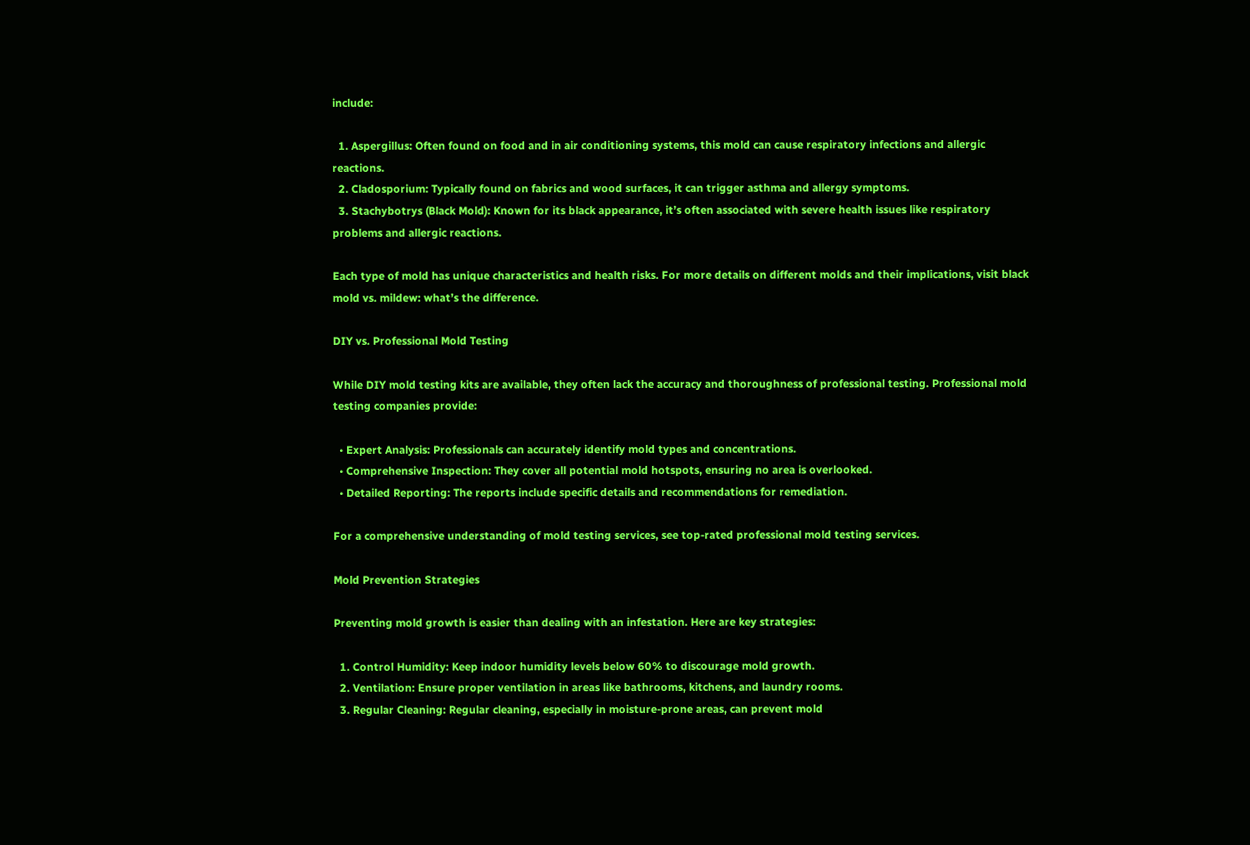include:

  1. Aspergillus: Often found on food and in air conditioning systems, this mold can cause respiratory infections and allergic reactions.
  2. Cladosporium: Typically found on fabrics and wood surfaces, it can trigger asthma and allergy symptoms.
  3. Stachybotrys (Black Mold): Known for its black appearance, it’s often associated with severe health issues like respiratory problems and allergic reactions.

Each type of mold has unique characteristics and health risks. For more details on different molds and their implications, visit black mold vs. mildew: what’s the difference.

DIY vs. Professional Mold Testing

While DIY mold testing kits are available, they often lack the accuracy and thoroughness of professional testing. Professional mold testing companies provide:

  • Expert Analysis: Professionals can accurately identify mold types and concentrations.
  • Comprehensive Inspection: They cover all potential mold hotspots, ensuring no area is overlooked.
  • Detailed Reporting: The reports include specific details and recommendations for remediation.

For a comprehensive understanding of mold testing services, see top-rated professional mold testing services.

Mold Prevention Strategies

Preventing mold growth is easier than dealing with an infestation. Here are key strategies:

  1. Control Humidity: Keep indoor humidity levels below 60% to discourage mold growth.
  2. Ventilation: Ensure proper ventilation in areas like bathrooms, kitchens, and laundry rooms.
  3. Regular Cleaning: Regular cleaning, especially in moisture-prone areas, can prevent mold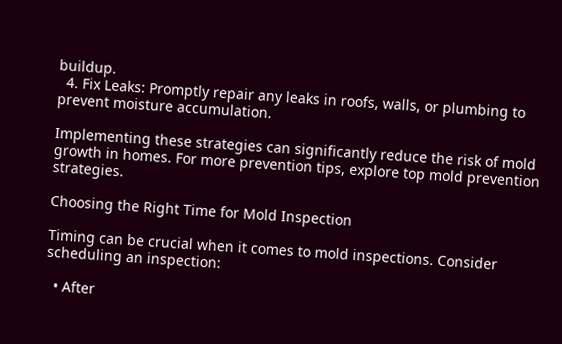buildup.
  4. Fix Leaks: Promptly repair any leaks in roofs, walls, or plumbing to prevent moisture accumulation.

Implementing these strategies can significantly reduce the risk of mold growth in homes. For more prevention tips, explore top mold prevention strategies.

Choosing the Right Time for Mold Inspection

Timing can be crucial when it comes to mold inspections. Consider scheduling an inspection:

  • After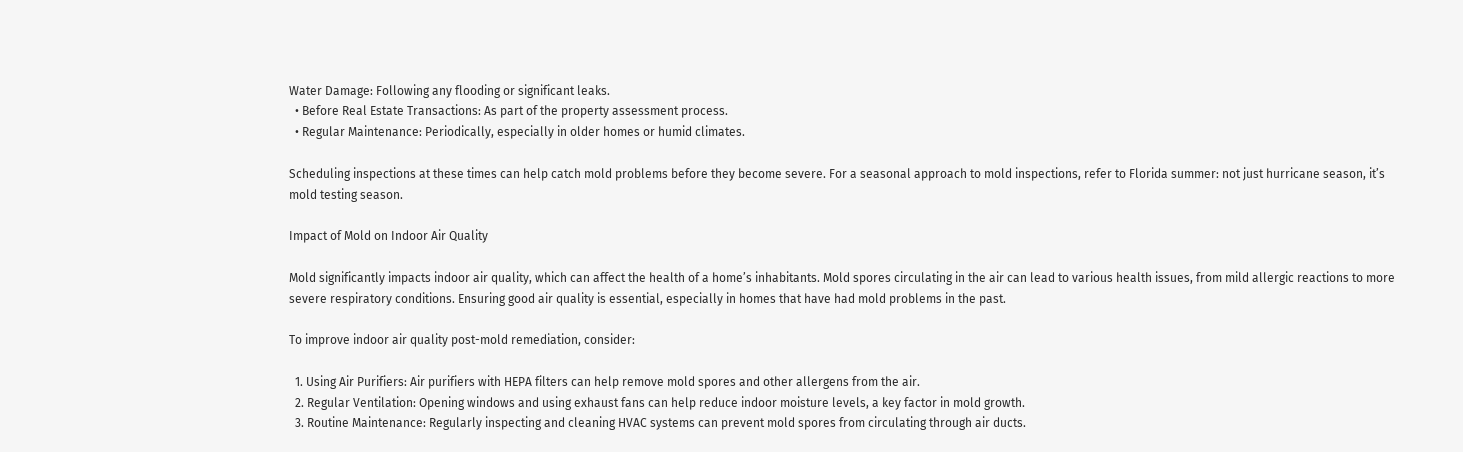Water Damage: Following any flooding or significant leaks.
  • Before Real Estate Transactions: As part of the property assessment process.
  • Regular Maintenance: Periodically, especially in older homes or humid climates.

Scheduling inspections at these times can help catch mold problems before they become severe. For a seasonal approach to mold inspections, refer to Florida summer: not just hurricane season, it’s mold testing season.

Impact of Mold on Indoor Air Quality

Mold significantly impacts indoor air quality, which can affect the health of a home’s inhabitants. Mold spores circulating in the air can lead to various health issues, from mild allergic reactions to more severe respiratory conditions. Ensuring good air quality is essential, especially in homes that have had mold problems in the past.

To improve indoor air quality post-mold remediation, consider:

  1. Using Air Purifiers: Air purifiers with HEPA filters can help remove mold spores and other allergens from the air.
  2. Regular Ventilation: Opening windows and using exhaust fans can help reduce indoor moisture levels, a key factor in mold growth.
  3. Routine Maintenance: Regularly inspecting and cleaning HVAC systems can prevent mold spores from circulating through air ducts.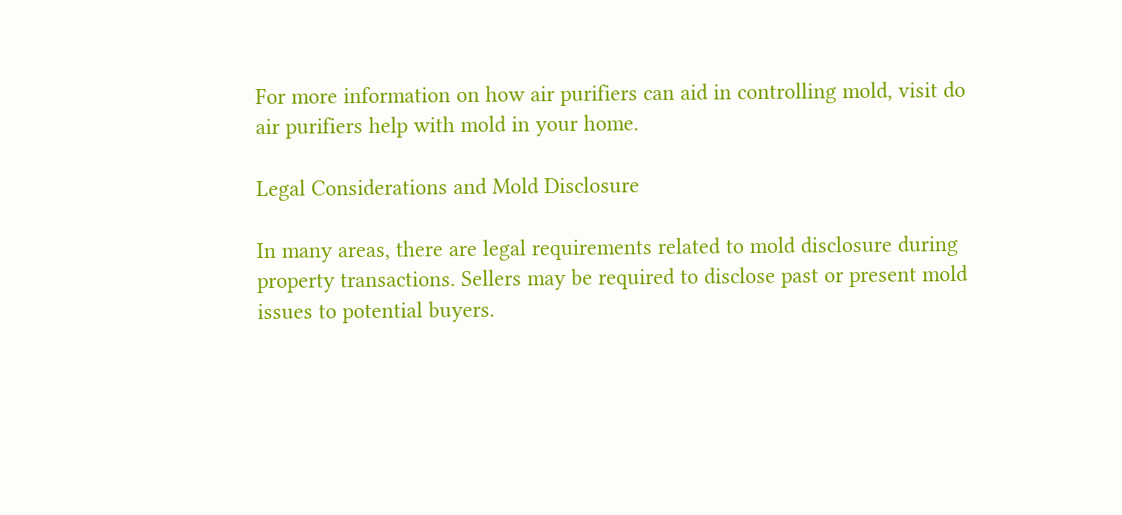For more information on how air purifiers can aid in controlling mold, visit do air purifiers help with mold in your home.

Legal Considerations and Mold Disclosure

In many areas, there are legal requirements related to mold disclosure during property transactions. Sellers may be required to disclose past or present mold issues to potential buyers.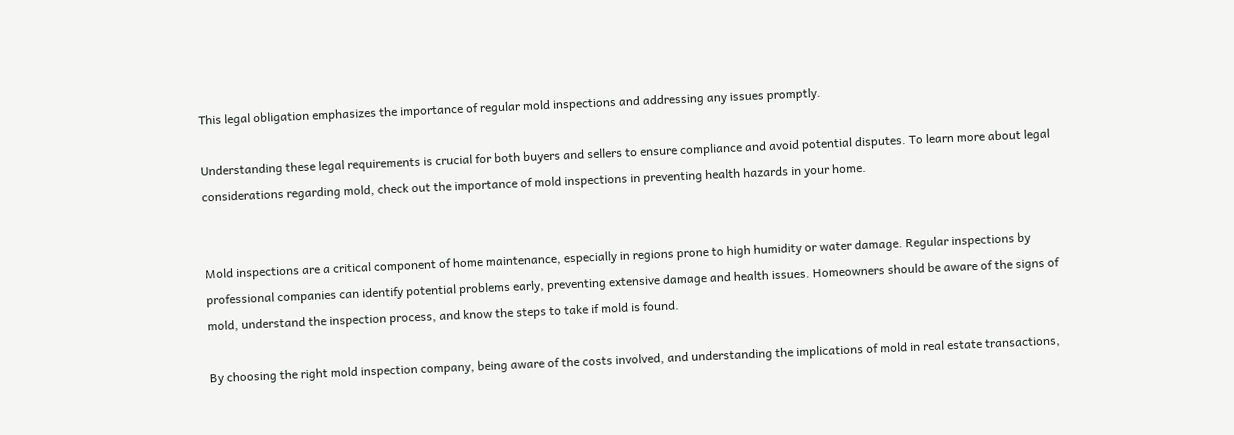This legal obligation emphasizes the importance of regular mold inspections and addressing any issues promptly.

Understanding these legal requirements is crucial for both buyers and sellers to ensure compliance and avoid potential disputes. To learn more about legal considerations regarding mold, check out the importance of mold inspections in preventing health hazards in your home.


Mold inspections are a critical component of home maintenance, especially in regions prone to high humidity or water damage. Regular inspections by professional companies can identify potential problems early, preventing extensive damage and health issues. Homeowners should be aware of the signs of mold, understand the inspection process, and know the steps to take if mold is found.

By choosing the right mold inspection company, being aware of the costs involved, and understanding the implications of mold in real estate transactions,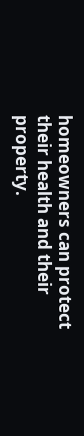homeowners can protect their health and their property.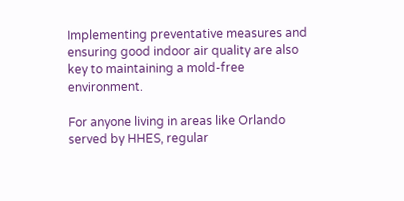Implementing preventative measures and ensuring good indoor air quality are also key to maintaining a mold-free environment.

For anyone living in areas like Orlando served by HHES, regular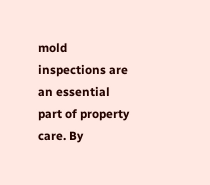mold inspections are an essential part of property care. By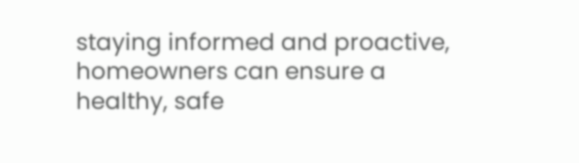staying informed and proactive, homeowners can ensure a healthy, safe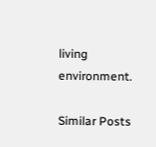living environment.

Similar Posts